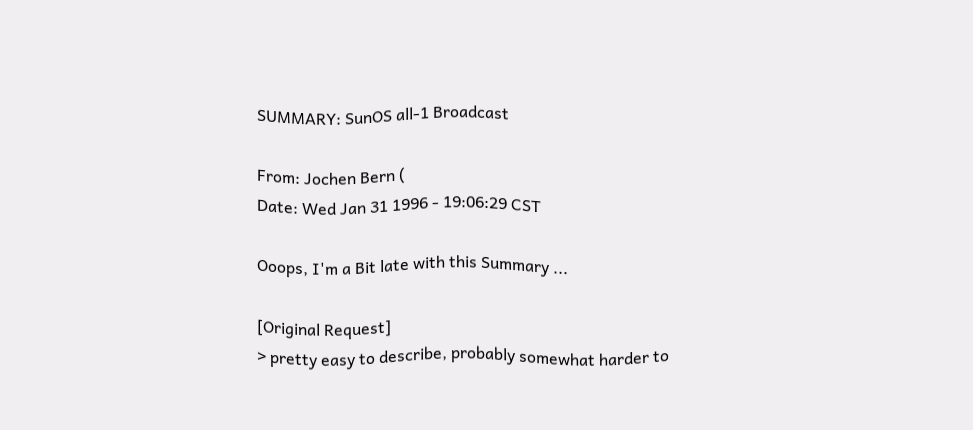SUMMARY: SunOS all-1 Broadcast

From: Jochen Bern (
Date: Wed Jan 31 1996 - 19:06:29 CST

Ooops, I'm a Bit late with this Summary ...

[Original Request]
> pretty easy to describe, probably somewhat harder to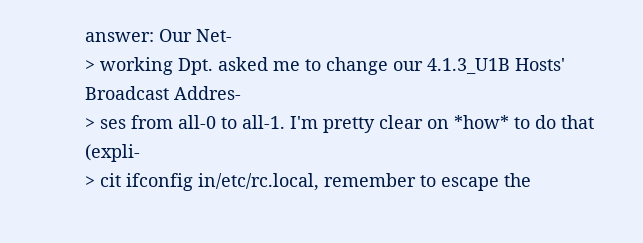answer: Our Net-
> working Dpt. asked me to change our 4.1.3_U1B Hosts' Broadcast Addres-
> ses from all-0 to all-1. I'm pretty clear on *how* to do that (expli-
> cit ifconfig in/etc/rc.local, remember to escape the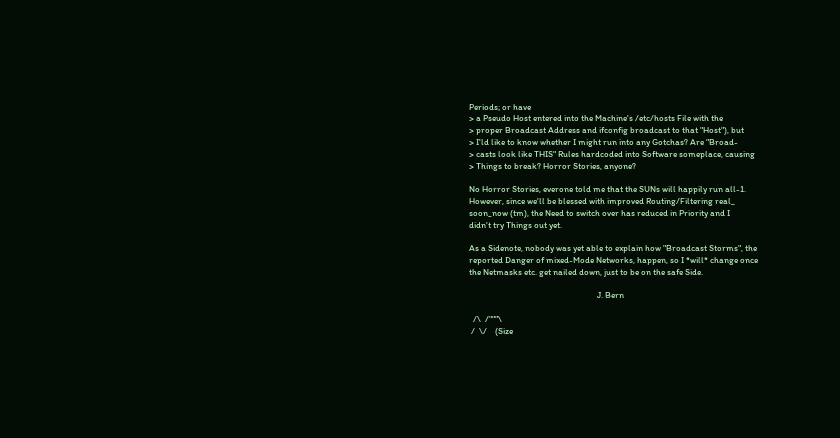Periods; or have
> a Pseudo Host entered into the Machine's /etc/hosts File with the
> proper Broadcast Address and ifconfig broadcast to that "Host"), but
> I'ld like to know whether I might run into any Gotchas? Are "Broad-
> casts look like THIS" Rules hardcoded into Software someplace, causing
> Things to break? Horror Stories, anyone?

No Horror Stories, everone told me that the SUNs will happily run all-1.
However, since we'll be blessed with improved Routing/Filtering real_
soon_now (tm), the Need to switch over has reduced in Priority and I
didn't try Things out yet.

As a Sidenote, nobody was yet able to explain how "Broadcast Storms", the
reported Danger of mixed-Mode Networks, happen, so I *will* change once
the Netmasks etc. get nailed down, just to be on the safe Side.

                                                                J. Bern

  /\  /"""\
 /  \/    (Size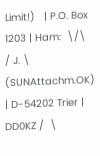Limit!)   | P.O. Box 1203 | Ham:  \/\
/ J. \ (SUNAttachm.OK) | D-54202 Trier | DD0KZ /  \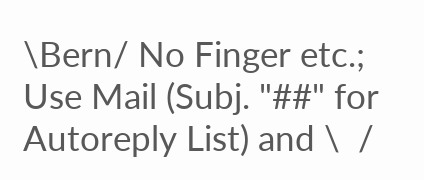\Bern/ No Finger etc.; Use Mail (Subj. "##" for Autoreply List) and \  /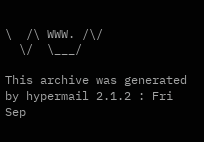\  /\ WWW. /\/
  \/  \___/

This archive was generated by hypermail 2.1.2 : Fri Sep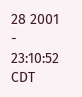28 2001 - 23:10:52 CDT